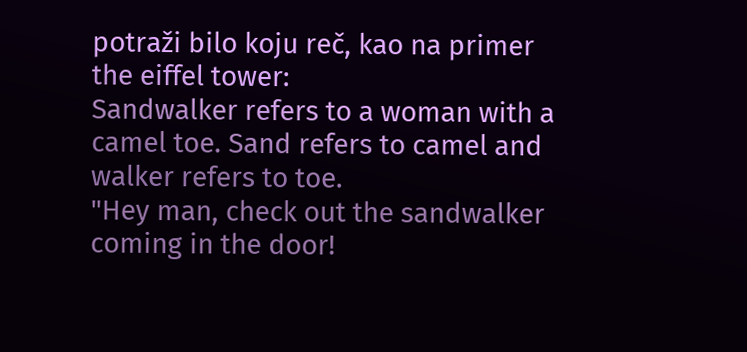potraži bilo koju reč, kao na primer the eiffel tower:
Sandwalker refers to a woman with a camel toe. Sand refers to camel and walker refers to toe.
"Hey man, check out the sandwalker coming in the door!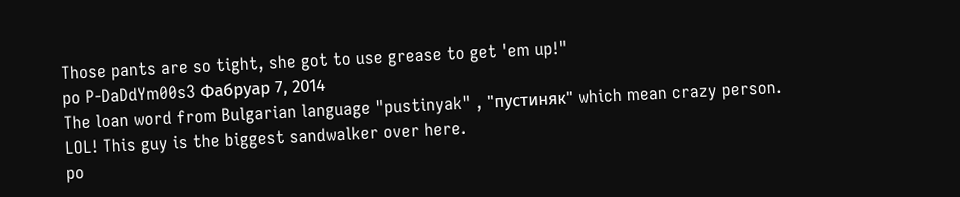Those pants are so tight, she got to use grease to get 'em up!"
po P-DaDdYm00s3 Фабруар 7, 2014
The loan word from Bulgarian language "pustinyak" , "пустиняк" which mean crazy person.
LOL! This guy is the biggest sandwalker over here.
po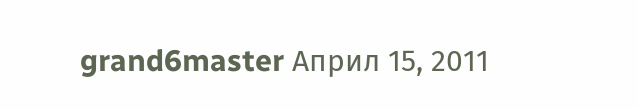grand6master Април 15, 2011